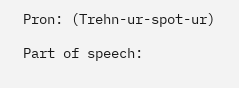Pron: (Trehn-ur-spot-ur)

Part of speech: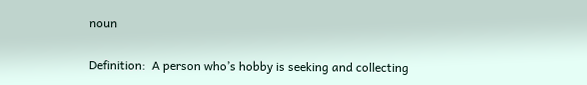noun

Definition:  A person who’s hobby is seeking and collecting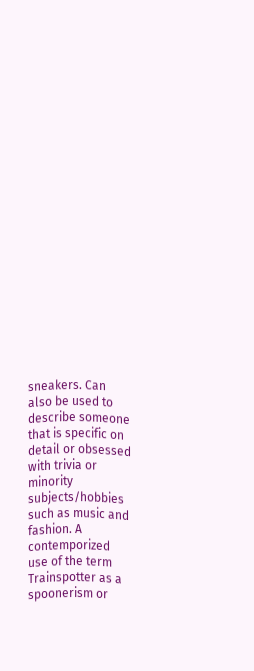sneakers. Can also be used to describe someone that is specific on detail or obsessed with trivia or minority subjects/hobbies such as music and fashion. A contemporized use of the term Trainspotter as a spoonerism or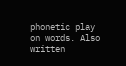phonetic play on words. Also written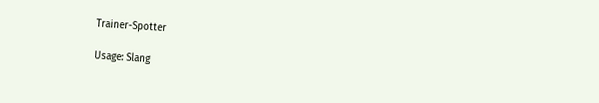Trainer-Spotter

Usage: Slang